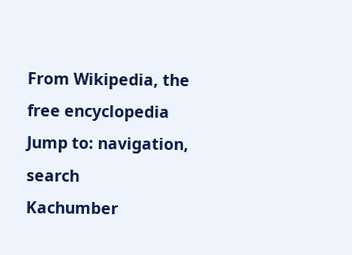From Wikipedia, the free encyclopedia
Jump to: navigation, search
Kachumber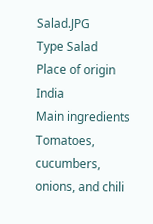Salad.JPG
Type Salad
Place of origin India
Main ingredients Tomatoes, cucumbers, onions, and chili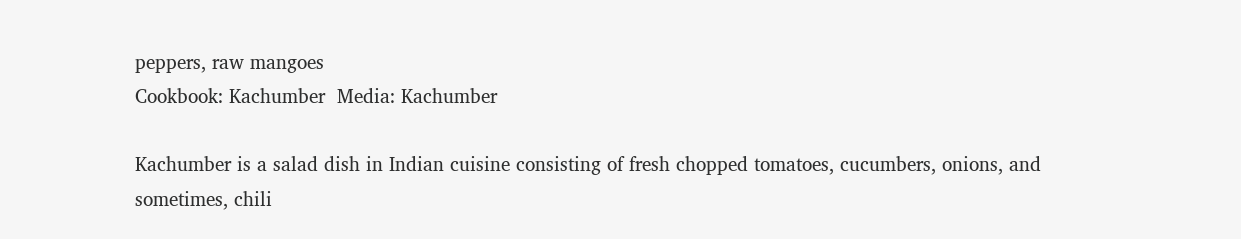peppers, raw mangoes
Cookbook: Kachumber  Media: Kachumber

Kachumber is a salad dish in Indian cuisine consisting of fresh chopped tomatoes, cucumbers, onions, and sometimes, chili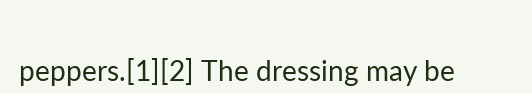peppers.[1][2] The dressing may be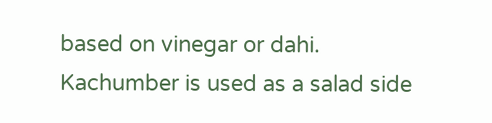based on vinegar or dahi. Kachumber is used as a salad side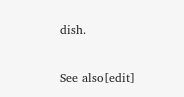dish.

See also[edit]